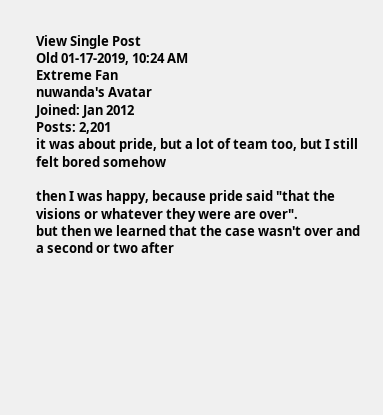View Single Post
Old 01-17-2019, 10:24 AM
Extreme Fan
nuwanda's Avatar
Joined: Jan 2012
Posts: 2,201
it was about pride, but a lot of team too, but I still felt bored somehow

then I was happy, because pride said "that the visions or whatever they were are over".
but then we learned that the case wasn't over and a second or two after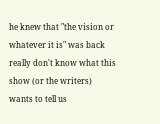he knew that "the vision or whatever it is" was back
really don't know what this show (or the writers) wants to tell us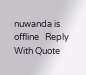nuwanda is offline   Reply With Quote